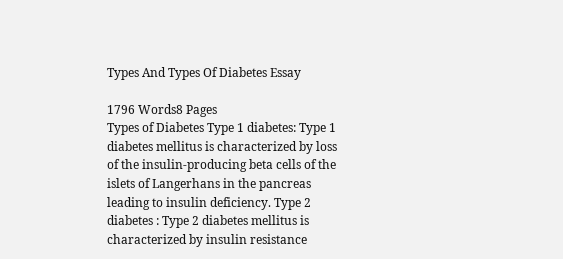Types And Types Of Diabetes Essay

1796 Words8 Pages
Types of Diabetes Type 1 diabetes: Type 1 diabetes mellitus is characterized by loss of the insulin-producing beta cells of the islets of Langerhans in the pancreas leading to insulin deficiency. Type 2 diabetes : Type 2 diabetes mellitus is characterized by insulin resistance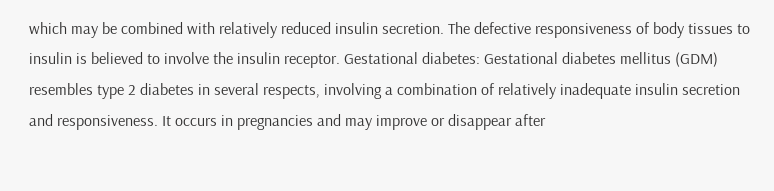which may be combined with relatively reduced insulin secretion. The defective responsiveness of body tissues to insulin is believed to involve the insulin receptor. Gestational diabetes: Gestational diabetes mellitus (GDM) resembles type 2 diabetes in several respects, involving a combination of relatively inadequate insulin secretion and responsiveness. It occurs in pregnancies and may improve or disappear after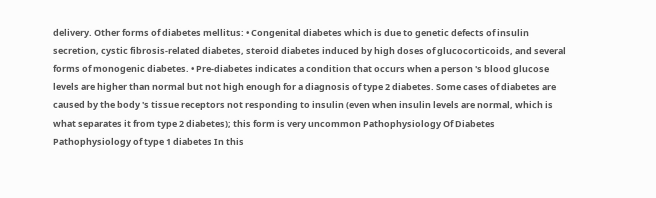delivery. Other forms of diabetes mellitus: • Congenital diabetes which is due to genetic defects of insulin secretion, cystic fibrosis-related diabetes, steroid diabetes induced by high doses of glucocorticoids, and several forms of monogenic diabetes. • Pre-diabetes indicates a condition that occurs when a person 's blood glucose levels are higher than normal but not high enough for a diagnosis of type 2 diabetes. Some cases of diabetes are caused by the body 's tissue receptors not responding to insulin (even when insulin levels are normal, which is what separates it from type 2 diabetes); this form is very uncommon Pathophysiology Of Diabetes Pathophysiology of type 1 diabetes In this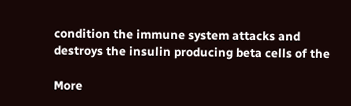condition the immune system attacks and destroys the insulin producing beta cells of the

More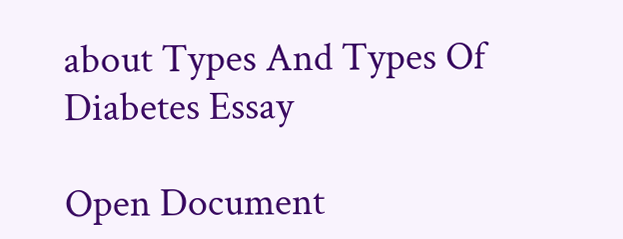about Types And Types Of Diabetes Essay

Open Document